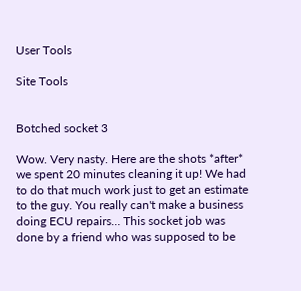User Tools

Site Tools


Botched socket 3

Wow. Very nasty. Here are the shots *after* we spent 20 minutes cleaning it up! We had to do that much work just to get an estimate to the guy. You really can't make a business doing ECU repairs… This socket job was done by a friend who was supposed to be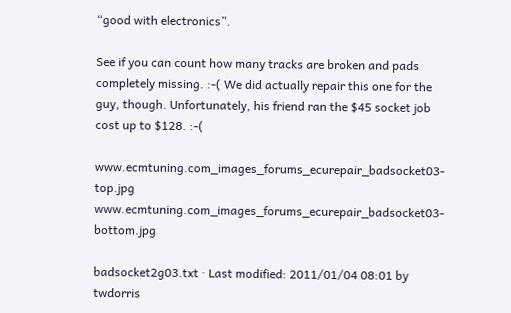“good with electronics”.

See if you can count how many tracks are broken and pads completely missing. :-( We did actually repair this one for the guy, though. Unfortunately, his friend ran the $45 socket job cost up to $128. :-(

www.ecmtuning.com_images_forums_ecurepair_badsocket03-top.jpg www.ecmtuning.com_images_forums_ecurepair_badsocket03-bottom.jpg

badsocket2g03.txt · Last modified: 2011/01/04 08:01 by twdorris